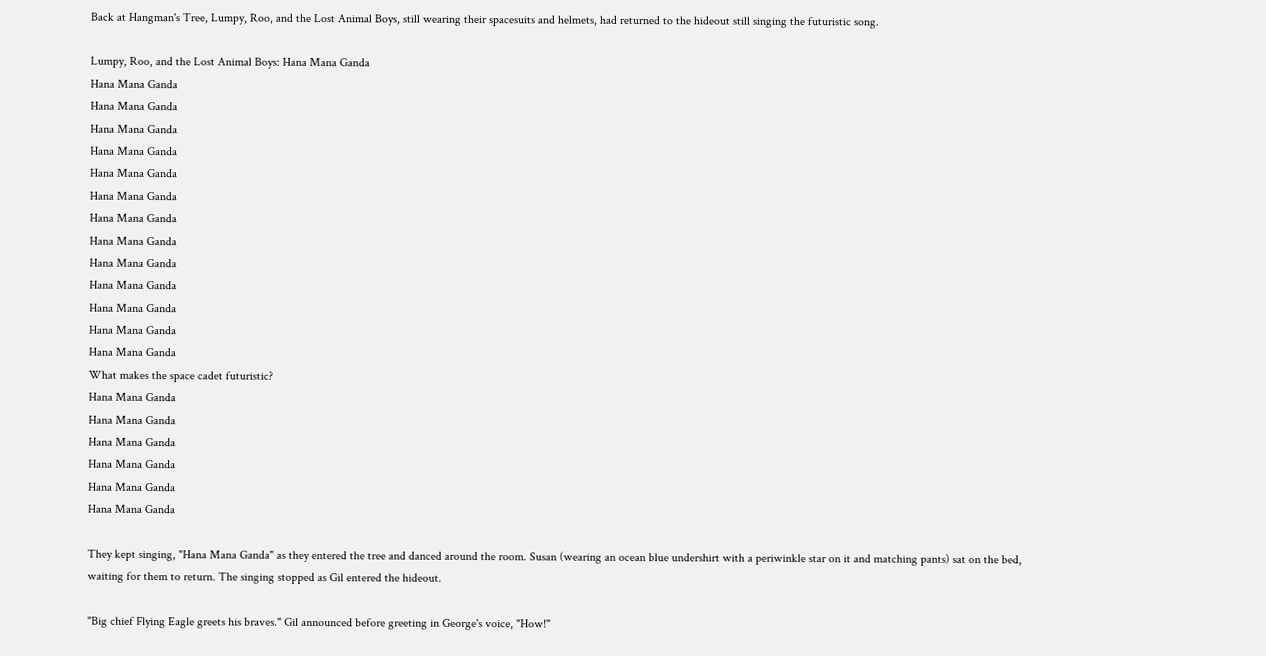Back at Hangman's Tree, Lumpy, Roo, and the Lost Animal Boys, still wearing their spacesuits and helmets, had returned to the hideout still singing the futuristic song.

Lumpy, Roo, and the Lost Animal Boys: Hana Mana Ganda
Hana Mana Ganda
Hana Mana Ganda
Hana Mana Ganda
Hana Mana Ganda
Hana Mana Ganda
Hana Mana Ganda
Hana Mana Ganda
Hana Mana Ganda
Hana Mana Ganda
Hana Mana Ganda
Hana Mana Ganda
Hana Mana Ganda
Hana Mana Ganda
What makes the space cadet futuristic?
Hana Mana Ganda
Hana Mana Ganda
Hana Mana Ganda
Hana Mana Ganda
Hana Mana Ganda
Hana Mana Ganda

They kept singing, "Hana Mana Ganda" as they entered the tree and danced around the room. Susan (wearing an ocean blue undershirt with a periwinkle star on it and matching pants) sat on the bed, waiting for them to return. The singing stopped as Gil entered the hideout.

"Big chief Flying Eagle greets his braves." Gil announced before greeting in George's voice, "How!"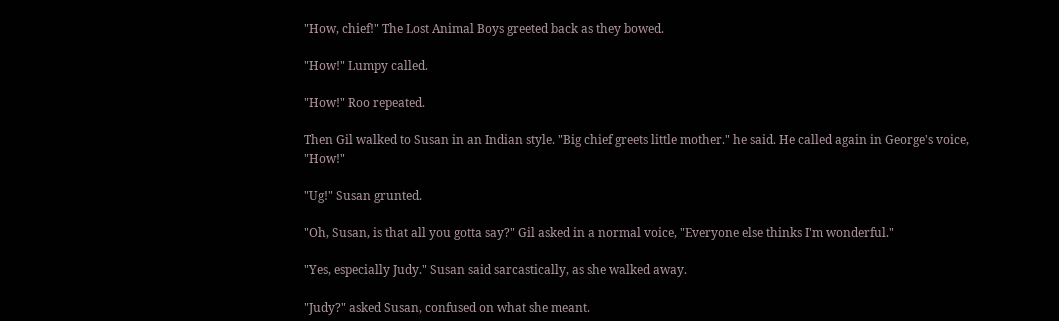"How, chief!" The Lost Animal Boys greeted back as they bowed.

"How!" Lumpy called.

"How!" Roo repeated.

Then Gil walked to Susan in an Indian style. "Big chief greets little mother." he said. He called again in George's voice, "How!"

"Ug!" Susan grunted.

"Oh, Susan, is that all you gotta say?" Gil asked in a normal voice, "Everyone else thinks I'm wonderful."

"Yes, especially Judy." Susan said sarcastically, as she walked away.

"Judy?" asked Susan, confused on what she meant.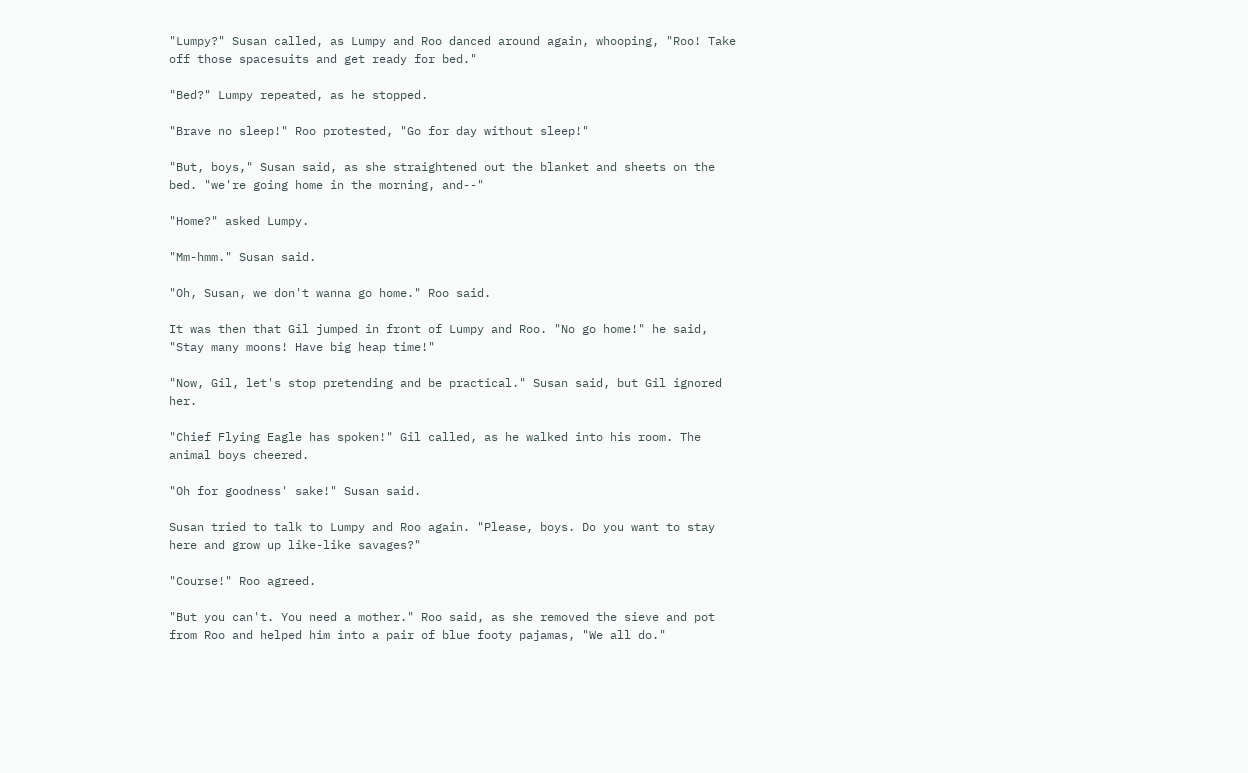"Lumpy?" Susan called, as Lumpy and Roo danced around again, whooping, "Roo! Take off those spacesuits and get ready for bed."

"Bed?" Lumpy repeated, as he stopped.

"Brave no sleep!" Roo protested, "Go for day without sleep!"

"But, boys," Susan said, as she straightened out the blanket and sheets on the bed. "we're going home in the morning, and--"

"Home?" asked Lumpy.

"Mm-hmm." Susan said.

"Oh, Susan, we don't wanna go home." Roo said.

It was then that Gil jumped in front of Lumpy and Roo. "No go home!" he said, "Stay many moons! Have big heap time!"

"Now, Gil, let's stop pretending and be practical." Susan said, but Gil ignored her.

"Chief Flying Eagle has spoken!" Gil called, as he walked into his room. The animal boys cheered.

"Oh for goodness' sake!" Susan said.

Susan tried to talk to Lumpy and Roo again. "Please, boys. Do you want to stay here and grow up like-like savages?"

"Course!" Roo agreed.

"But you can't. You need a mother." Roo said, as she removed the sieve and pot from Roo and helped him into a pair of blue footy pajamas, "We all do."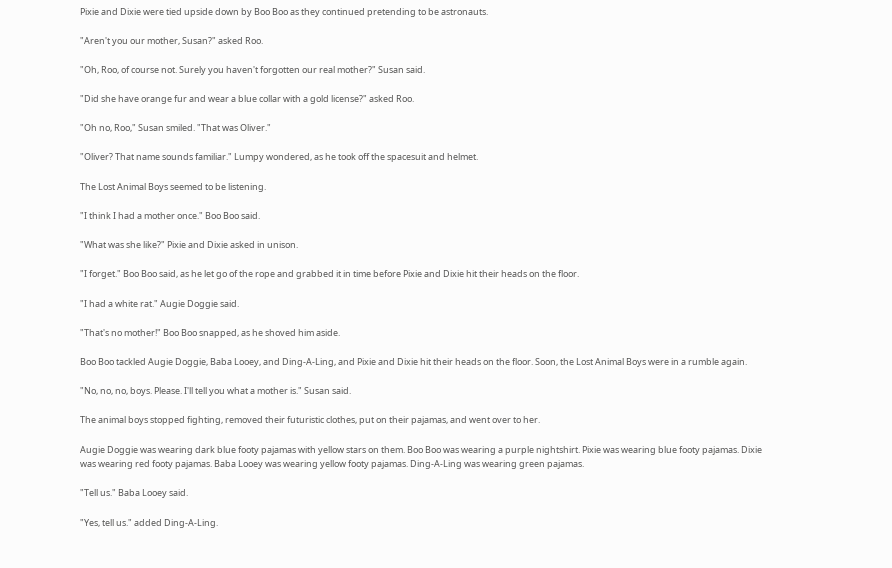Pixie and Dixie were tied upside down by Boo Boo as they continued pretending to be astronauts.

"Aren't you our mother, Susan?" asked Roo.

"Oh, Roo, of course not. Surely you haven't forgotten our real mother?" Susan said.

"Did she have orange fur and wear a blue collar with a gold license?" asked Roo.

"Oh no, Roo," Susan smiled. "That was Oliver."

"Oliver? That name sounds familiar." Lumpy wondered, as he took off the spacesuit and helmet.

The Lost Animal Boys seemed to be listening.

"I think I had a mother once." Boo Boo said.

"What was she like?" Pixie and Dixie asked in unison.

"I forget." Boo Boo said, as he let go of the rope and grabbed it in time before Pixie and Dixie hit their heads on the floor.

"I had a white rat." Augie Doggie said.

"That's no mother!" Boo Boo snapped, as he shoved him aside.

Boo Boo tackled Augie Doggie, Baba Looey, and Ding-A-Ling, and Pixie and Dixie hit their heads on the floor. Soon, the Lost Animal Boys were in a rumble again.

"No, no, no, boys. Please. I'll tell you what a mother is." Susan said.

The animal boys stopped fighting, removed their futuristic clothes, put on their pajamas, and went over to her.

Augie Doggie was wearing dark blue footy pajamas with yellow stars on them. Boo Boo was wearing a purple nightshirt. Pixie was wearing blue footy pajamas. Dixie was wearing red footy pajamas. Baba Looey was wearing yellow footy pajamas. Ding-A-Ling was wearing green pajamas.

"Tell us." Baba Looey said.

"Yes, tell us." added Ding-A-Ling.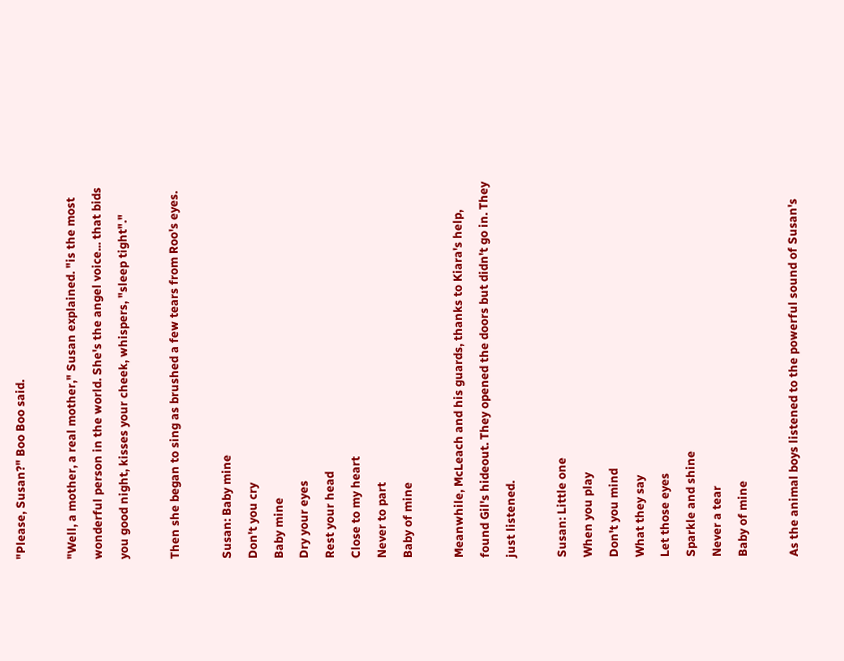"Please, Susan?" Boo Boo said.

"Well, a mother, a real mother," Susan explained. "is the most wonderful person in the world. She's the angel voice... that bids you good night, kisses your cheek, whispers, "sleep tight"."

Then she began to sing as brushed a few tears from Roo's eyes.

Susan: Baby mine
Don't you cry
Baby mine
Dry your eyes
Rest your head
Close to my heart
Never to part
Baby of mine

Meanwhile, McLeach and his guards, thanks to Kiara's help, found Gil's hideout. They opened the doors but didn't go in. They just listened.

Susan: Little one
When you play
Don't you mind
What they say
Let those eyes
Sparkle and shine
Never a tear
Baby of mine

As the animal boys listened to the powerful sound of Susan's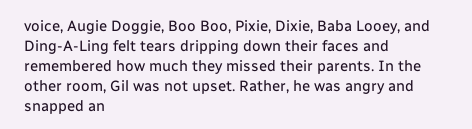voice, Augie Doggie, Boo Boo, Pixie, Dixie, Baba Looey, and Ding-A-Ling felt tears dripping down their faces and remembered how much they missed their parents. In the other room, Gil was not upset. Rather, he was angry and snapped an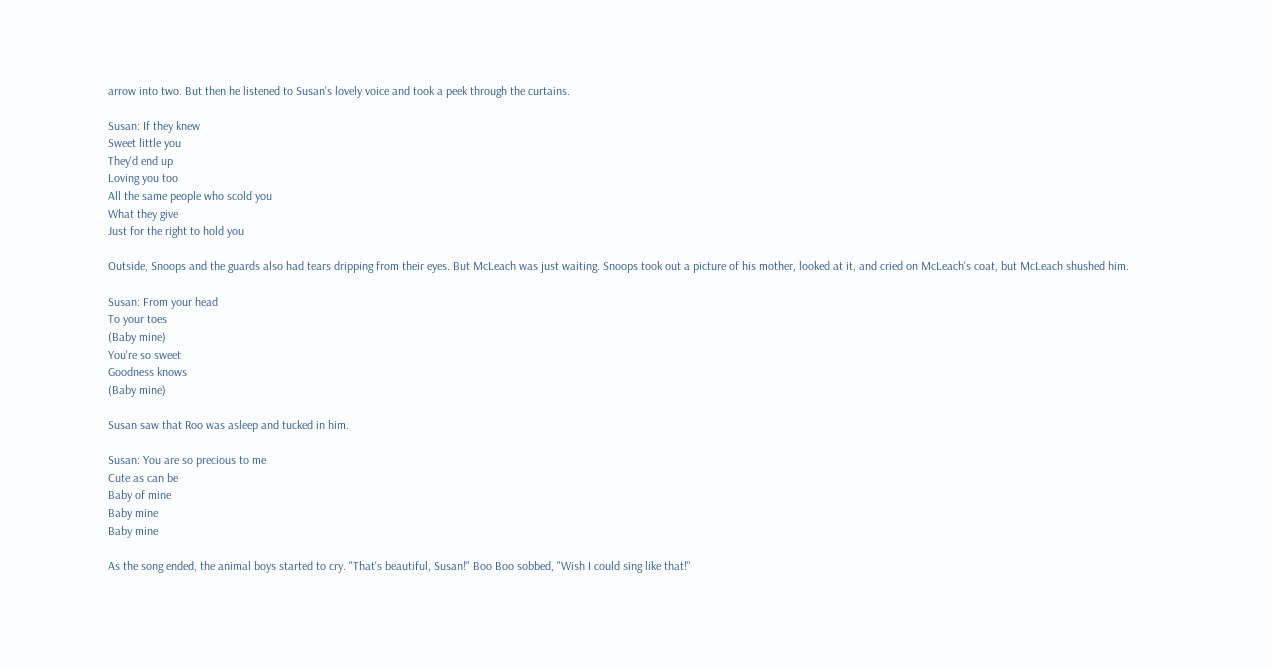arrow into two. But then he listened to Susan's lovely voice and took a peek through the curtains.

Susan: If they knew
Sweet little you
They'd end up
Loving you too
All the same people who scold you
What they give
Just for the right to hold you

Outside, Snoops and the guards also had tears dripping from their eyes. But McLeach was just waiting. Snoops took out a picture of his mother, looked at it, and cried on McLeach's coat, but McLeach shushed him.

Susan: From your head
To your toes
(Baby mine)
You're so sweet
Goodness knows
(Baby mine)

Susan saw that Roo was asleep and tucked in him.

Susan: You are so precious to me
Cute as can be
Baby of mine
Baby mine
Baby mine

As the song ended, the animal boys started to cry. "That's beautiful, Susan!" Boo Boo sobbed, "Wish I could sing like that!"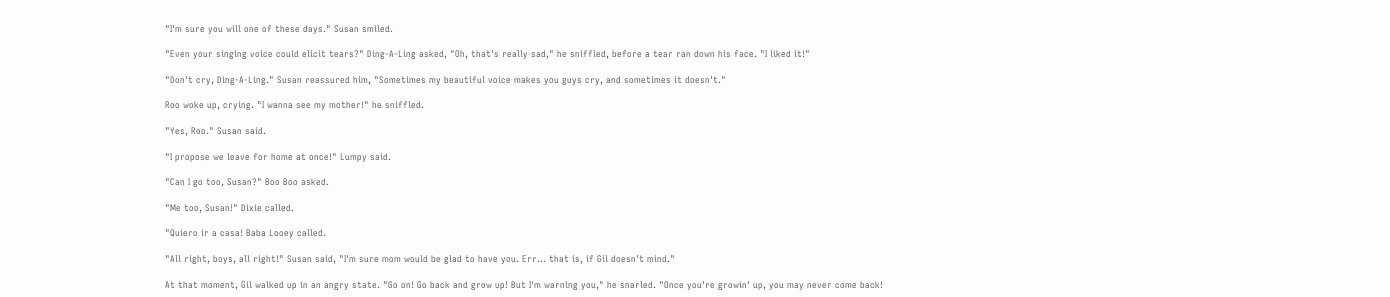"I'm sure you will one of these days." Susan smiled.

"Even your singing voice could elicit tears?" Ding-A-Ling asked, "Oh, that's really sad," he sniffled, before a tear ran down his face. "I liked it!"

"Don't cry, Ding-A-Ling." Susan reassured him, "Sometimes my beautiful voice makes you guys cry, and sometimes it doesn't."

Roo woke up, crying. "I wanna see my mother!" he sniffled.

"Yes, Roo." Susan said.

"I propose we leave for home at once!" Lumpy said.

"Can I go too, Susan?" Boo Boo asked.

"Me too, Susan!" Dixie called.

"Quiero ir a casa! Baba Looey called.

"All right, boys, all right!" Susan said, "I'm sure mom would be glad to have you. Err… that is, if Gil doesn't mind."

At that moment, Gil walked up in an angry state. "Go on! Go back and grow up! But I'm warning you," he snarled. "Once you're growin' up, you may never come back!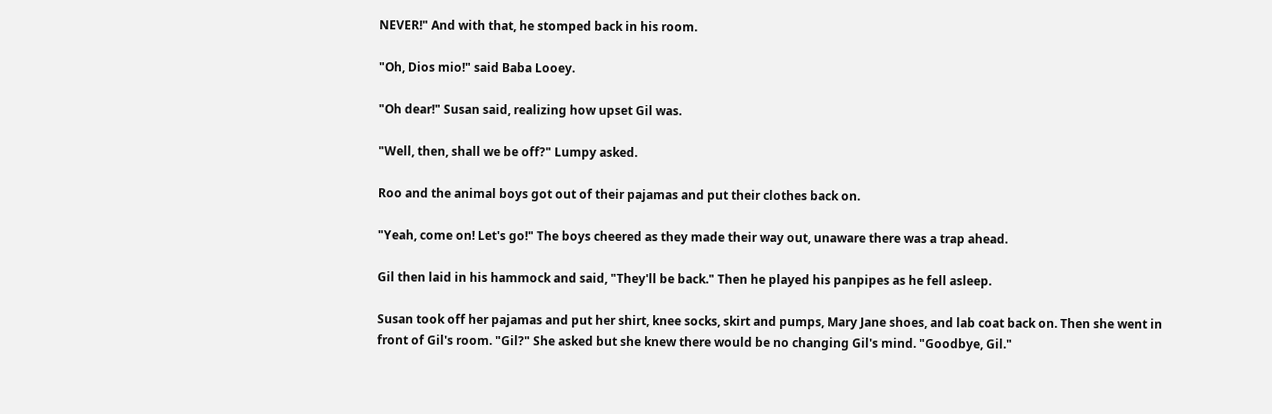NEVER!" And with that, he stomped back in his room.

"Oh, Dios mio!" said Baba Looey.

"Oh dear!" Susan said, realizing how upset Gil was.

"Well, then, shall we be off?" Lumpy asked.

Roo and the animal boys got out of their pajamas and put their clothes back on.

"Yeah, come on! Let's go!" The boys cheered as they made their way out, unaware there was a trap ahead.

Gil then laid in his hammock and said, "They'll be back." Then he played his panpipes as he fell asleep.

Susan took off her pajamas and put her shirt, knee socks, skirt and pumps, Mary Jane shoes, and lab coat back on. Then she went in front of Gil's room. "Gil?" She asked but she knew there would be no changing Gil's mind. "Goodbye, Gil."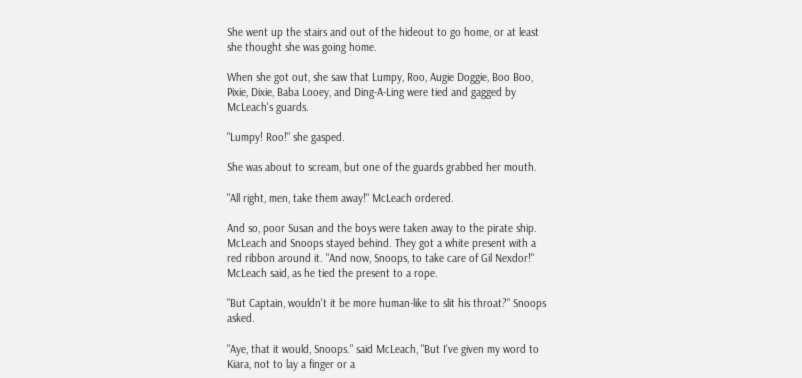She went up the stairs and out of the hideout to go home, or at least she thought she was going home.

When she got out, she saw that Lumpy, Roo, Augie Doggie, Boo Boo, Pixie, Dixie, Baba Looey, and Ding-A-Ling were tied and gagged by McLeach's guards.

"Lumpy! Roo!" she gasped.

She was about to scream, but one of the guards grabbed her mouth.

"All right, men, take them away!" McLeach ordered.

And so, poor Susan and the boys were taken away to the pirate ship. McLeach and Snoops stayed behind. They got a white present with a red ribbon around it. "And now, Snoops, to take care of Gil Nexdor!" McLeach said, as he tied the present to a rope.

"But Captain, wouldn't it be more human-like to slit his throat?" Snoops asked.

"Aye, that it would, Snoops." said McLeach, "But I've given my word to Kiara, not to lay a finger or a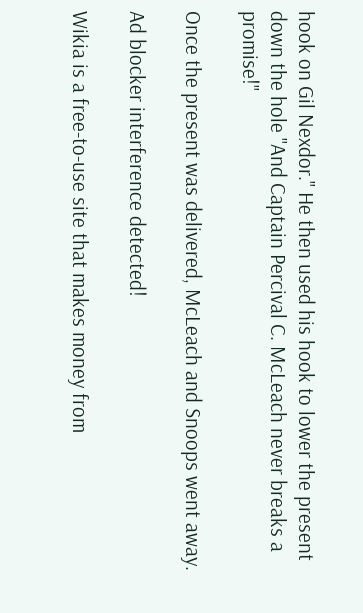hook on Gil Nexdor." He then used his hook to lower the present down the hole "And Captain Percival C. McLeach never breaks a promise!"

Once the present was delivered, McLeach and Snoops went away.

Ad blocker interference detected!

Wikia is a free-to-use site that makes money from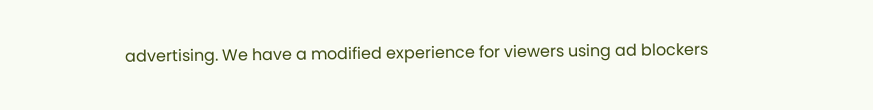advertising. We have a modified experience for viewers using ad blockers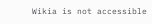Wikia is not accessible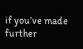if you’ve made further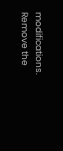modifications. Remove the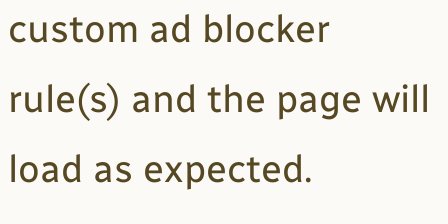custom ad blocker rule(s) and the page will load as expected.